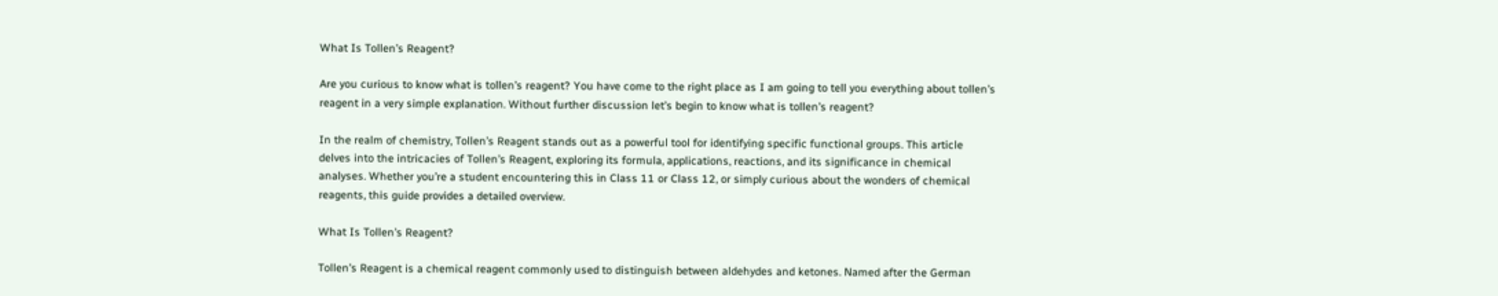What Is Tollen’s Reagent?

Are you curious to know what is tollen’s reagent? You have come to the right place as I am going to tell you everything about tollen’s reagent in a very simple explanation. Without further discussion let’s begin to know what is tollen’s reagent?

In the realm of chemistry, Tollen’s Reagent stands out as a powerful tool for identifying specific functional groups. This article delves into the intricacies of Tollen’s Reagent, exploring its formula, applications, reactions, and its significance in chemical analyses. Whether you’re a student encountering this in Class 11 or Class 12, or simply curious about the wonders of chemical reagents, this guide provides a detailed overview.

What Is Tollen’s Reagent?

Tollen’s Reagent is a chemical reagent commonly used to distinguish between aldehydes and ketones. Named after the German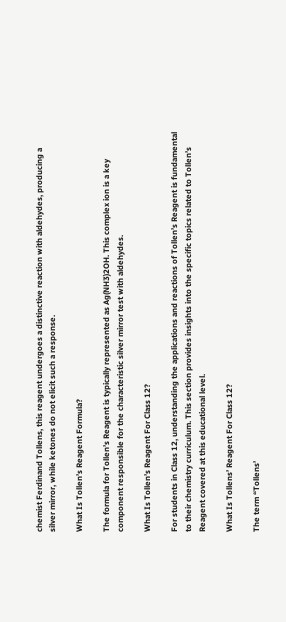chemist Ferdinand Tollens, this reagent undergoes a distinctive reaction with aldehydes, producing a silver mirror, while ketones do not elicit such a response.

What Is Tollen’s Reagent Formula?

The formula for Tollen’s Reagent is typically represented as Ag(NH3)2OH. This complex ion is a key component responsible for the characteristic silver mirror test with aldehydes.

What Is Tollen’s Reagent For Class 12?

For students in Class 12, understanding the applications and reactions of Tollen’s Reagent is fundamental to their chemistry curriculum. This section provides insights into the specific topics related to Tollen’s Reagent covered at this educational level.

What Is Tollens’ Reagent For Class 12?

The term “Tollens’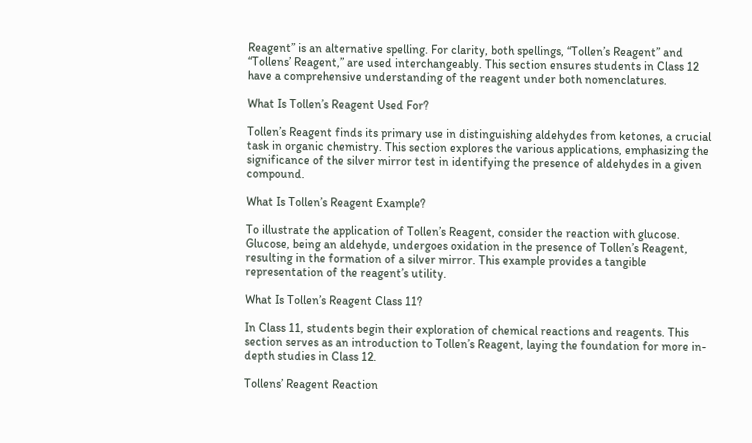Reagent” is an alternative spelling. For clarity, both spellings, “Tollen’s Reagent” and “Tollens’ Reagent,” are used interchangeably. This section ensures students in Class 12 have a comprehensive understanding of the reagent under both nomenclatures.

What Is Tollen’s Reagent Used For?

Tollen’s Reagent finds its primary use in distinguishing aldehydes from ketones, a crucial task in organic chemistry. This section explores the various applications, emphasizing the significance of the silver mirror test in identifying the presence of aldehydes in a given compound.

What Is Tollen’s Reagent Example?

To illustrate the application of Tollen’s Reagent, consider the reaction with glucose. Glucose, being an aldehyde, undergoes oxidation in the presence of Tollen’s Reagent, resulting in the formation of a silver mirror. This example provides a tangible representation of the reagent’s utility.

What Is Tollen’s Reagent Class 11?

In Class 11, students begin their exploration of chemical reactions and reagents. This section serves as an introduction to Tollen’s Reagent, laying the foundation for more in-depth studies in Class 12.

Tollens’ Reagent Reaction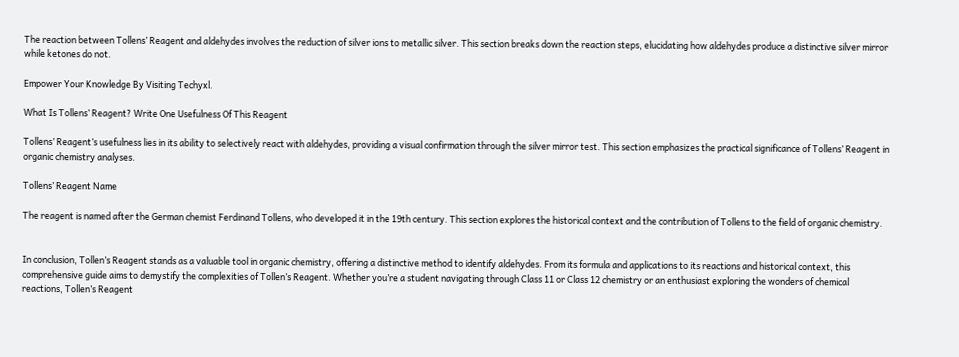The reaction between Tollens’ Reagent and aldehydes involves the reduction of silver ions to metallic silver. This section breaks down the reaction steps, elucidating how aldehydes produce a distinctive silver mirror while ketones do not.

Empower Your Knowledge By Visiting Techyxl.

What Is Tollens’ Reagent? Write One Usefulness Of This Reagent

Tollens’ Reagent’s usefulness lies in its ability to selectively react with aldehydes, providing a visual confirmation through the silver mirror test. This section emphasizes the practical significance of Tollens’ Reagent in organic chemistry analyses.

Tollens’ Reagent Name

The reagent is named after the German chemist Ferdinand Tollens, who developed it in the 19th century. This section explores the historical context and the contribution of Tollens to the field of organic chemistry.


In conclusion, Tollen’s Reagent stands as a valuable tool in organic chemistry, offering a distinctive method to identify aldehydes. From its formula and applications to its reactions and historical context, this comprehensive guide aims to demystify the complexities of Tollen’s Reagent. Whether you’re a student navigating through Class 11 or Class 12 chemistry or an enthusiast exploring the wonders of chemical reactions, Tollen’s Reagent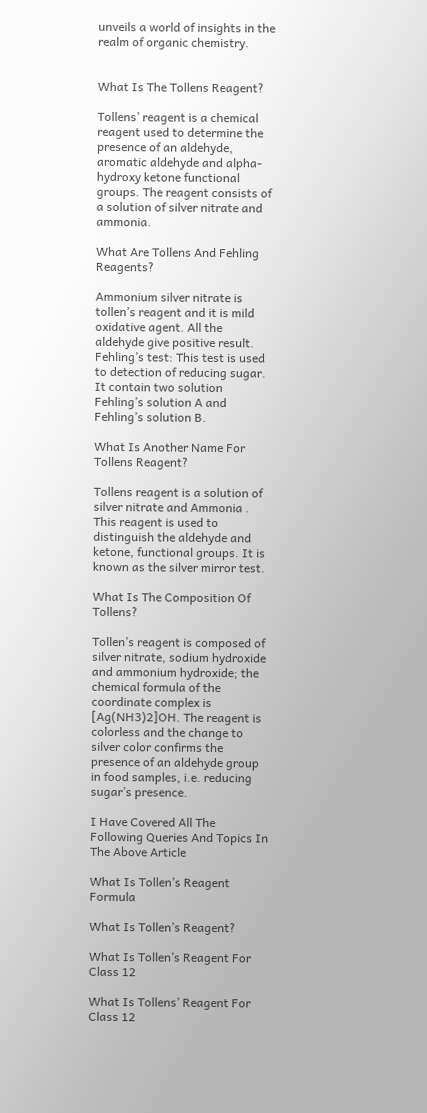unveils a world of insights in the realm of organic chemistry.


What Is The Tollens Reagent?

Tollens’ reagent is a chemical reagent used to determine the presence of an aldehyde, aromatic aldehyde and alpha-hydroxy ketone functional groups. The reagent consists of a solution of silver nitrate and ammonia.

What Are Tollens And Fehling Reagents?

Ammonium silver nitrate is tollen’s reagent and it is mild oxidative agent. All the aldehyde give positive result. Fehling’s test: This test is used to detection of reducing sugar. It contain two solution Fehling’s solution A and Fehling’s solution B.

What Is Another Name For Tollens Reagent?

Tollens reagent is a solution of silver nitrate and Ammonia . This reagent is used to distinguish the aldehyde and ketone, functional groups. It is known as the silver mirror test.

What Is The Composition Of Tollens?

Tollen’s reagent is composed of silver nitrate, sodium hydroxide and ammonium hydroxide; the chemical formula of the coordinate complex is [Ag(NH3)2]OH. The reagent is colorless and the change to silver color confirms the presence of an aldehyde group in food samples, i.e. reducing sugar’s presence.

I Have Covered All The Following Queries And Topics In The Above Article

What Is Tollen’s Reagent Formula

What Is Tollen’s Reagent?

What Is Tollen’s Reagent For Class 12

What Is Tollens’ Reagent For Class 12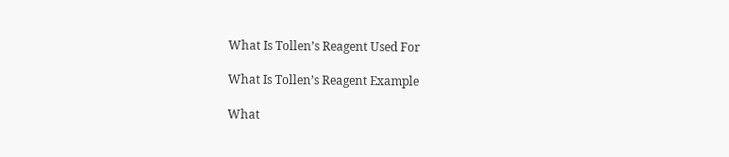What Is Tollen’s Reagent Used For

What Is Tollen’s Reagent Example

What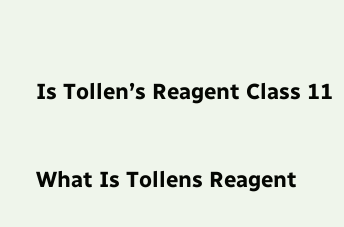Is Tollen’s Reagent Class 11

What Is Tollens Reagent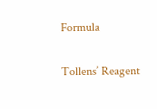Formula

Tollens’ Reagent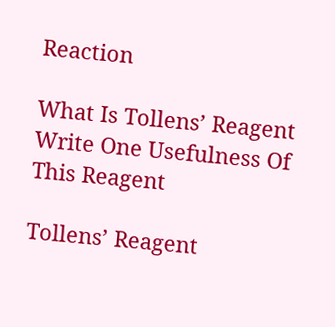Reaction

What Is Tollens’ Reagent Write One Usefulness Of This Reagent

Tollens’ Reagent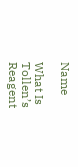Name

What Is Tollen’s Reagent